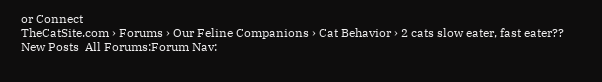or Connect
TheCatSite.com › Forums › Our Feline Companions › Cat Behavior › 2 cats slow eater, fast eater??
New Posts  All Forums:Forum Nav: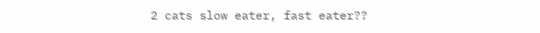2 cats slow eater, fast eater??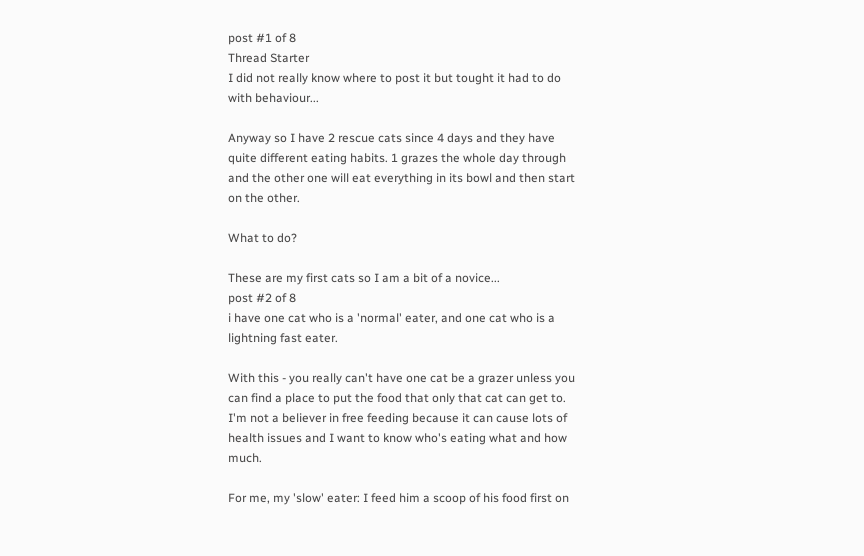post #1 of 8
Thread Starter
I did not really know where to post it but tought it had to do with behaviour...

Anyway so I have 2 rescue cats since 4 days and they have quite different eating habits. 1 grazes the whole day through and the other one will eat everything in its bowl and then start on the other.

What to do?

These are my first cats so I am a bit of a novice...
post #2 of 8
i have one cat who is a 'normal' eater, and one cat who is a lightning fast eater.

With this - you really can't have one cat be a grazer unless you can find a place to put the food that only that cat can get to. I'm not a believer in free feeding because it can cause lots of health issues and I want to know who's eating what and how much.

For me, my 'slow' eater: I feed him a scoop of his food first on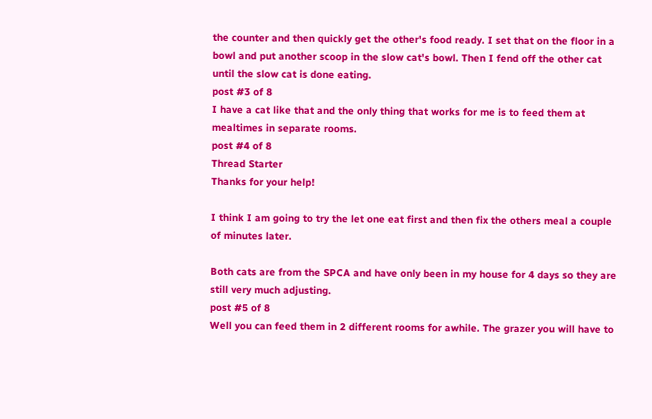the counter and then quickly get the other's food ready. I set that on the floor in a bowl and put another scoop in the slow cat's bowl. Then I fend off the other cat until the slow cat is done eating.
post #3 of 8
I have a cat like that and the only thing that works for me is to feed them at mealtimes in separate rooms.
post #4 of 8
Thread Starter
Thanks for your help!

I think I am going to try the let one eat first and then fix the others meal a couple of minutes later.

Both cats are from the SPCA and have only been in my house for 4 days so they are still very much adjusting.
post #5 of 8
Well you can feed them in 2 different rooms for awhile. The grazer you will have to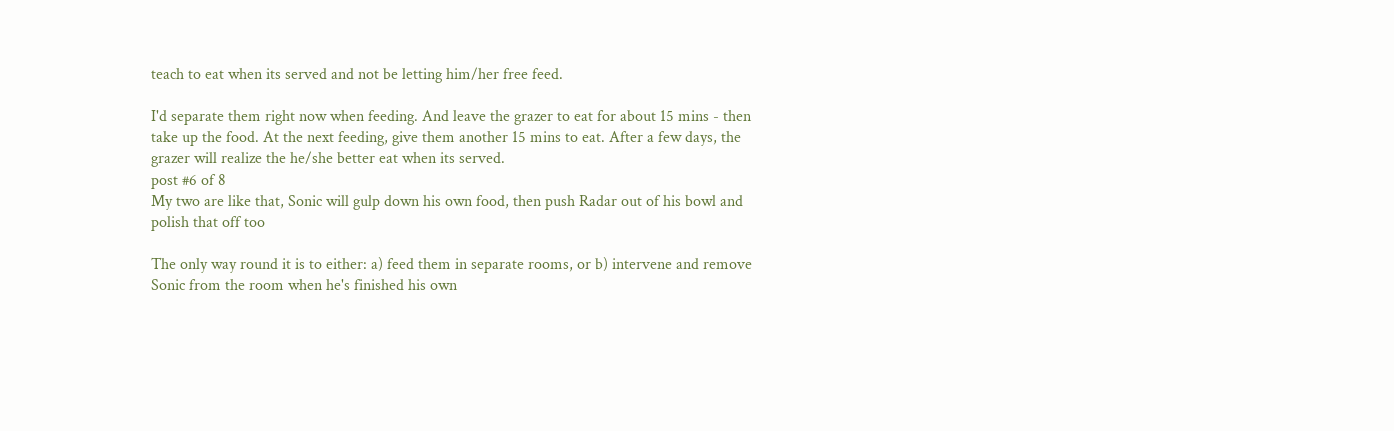teach to eat when its served and not be letting him/her free feed.

I'd separate them right now when feeding. And leave the grazer to eat for about 15 mins - then take up the food. At the next feeding, give them another 15 mins to eat. After a few days, the grazer will realize the he/she better eat when its served.
post #6 of 8
My two are like that, Sonic will gulp down his own food, then push Radar out of his bowl and polish that off too

The only way round it is to either: a) feed them in separate rooms, or b) intervene and remove Sonic from the room when he's finished his own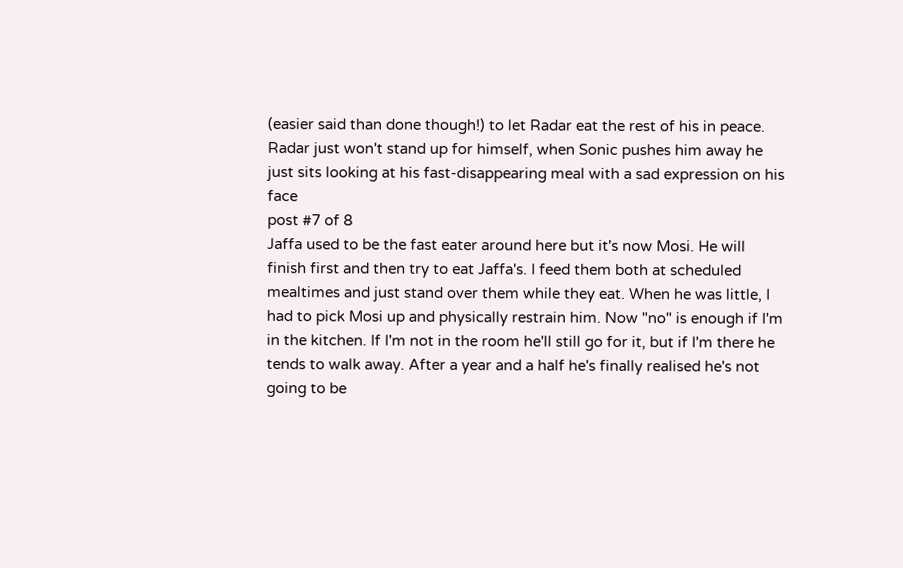(easier said than done though!) to let Radar eat the rest of his in peace. Radar just won't stand up for himself, when Sonic pushes him away he just sits looking at his fast-disappearing meal with a sad expression on his face
post #7 of 8
Jaffa used to be the fast eater around here but it's now Mosi. He will finish first and then try to eat Jaffa's. I feed them both at scheduled mealtimes and just stand over them while they eat. When he was little, I had to pick Mosi up and physically restrain him. Now "no" is enough if I'm in the kitchen. If I'm not in the room he'll still go for it, but if I'm there he tends to walk away. After a year and a half he's finally realised he's not going to be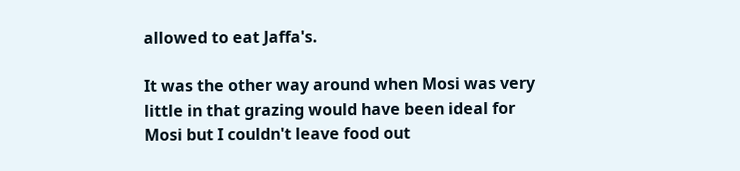allowed to eat Jaffa's.

It was the other way around when Mosi was very little in that grazing would have been ideal for Mosi but I couldn't leave food out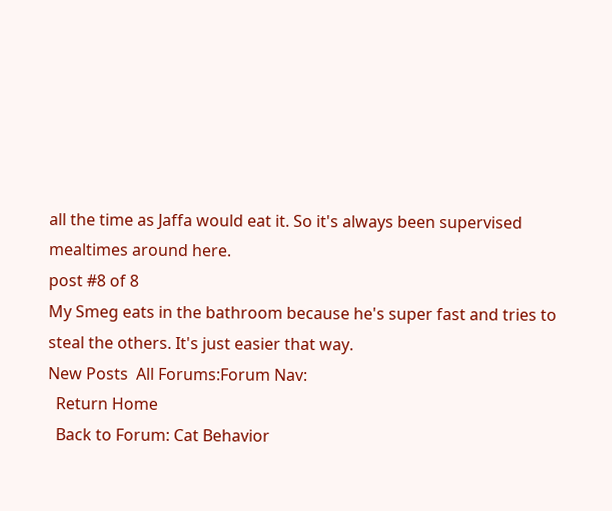all the time as Jaffa would eat it. So it's always been supervised mealtimes around here.
post #8 of 8
My Smeg eats in the bathroom because he's super fast and tries to steal the others. It's just easier that way.
New Posts  All Forums:Forum Nav:
  Return Home
  Back to Forum: Cat Behavior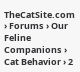TheCatSite.com › Forums › Our Feline Companions › Cat Behavior › 2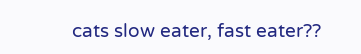cats slow eater, fast eater??